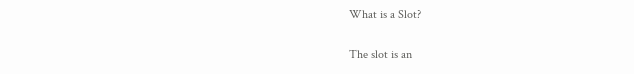What is a Slot?

The slot is an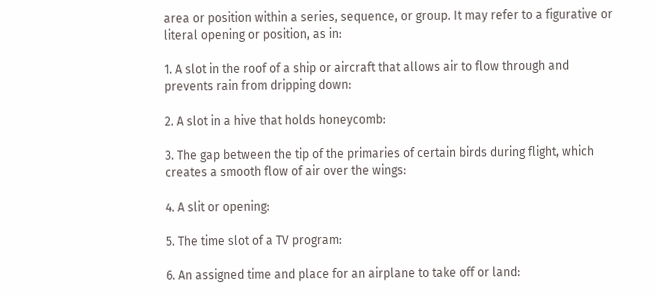area or position within a series, sequence, or group. It may refer to a figurative or literal opening or position, as in:

1. A slot in the roof of a ship or aircraft that allows air to flow through and prevents rain from dripping down:

2. A slot in a hive that holds honeycomb:

3. The gap between the tip of the primaries of certain birds during flight, which creates a smooth flow of air over the wings:

4. A slit or opening:

5. The time slot of a TV program:

6. An assigned time and place for an airplane to take off or land: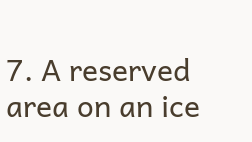7. A reserved area on an ice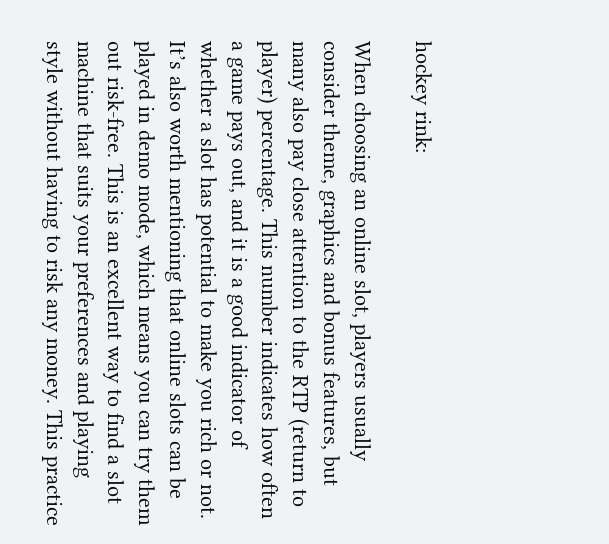hockey rink:

When choosing an online slot, players usually consider theme, graphics and bonus features, but many also pay close attention to the RTP (return to player) percentage. This number indicates how often a game pays out, and it is a good indicator of whether a slot has potential to make you rich or not. It’s also worth mentioning that online slots can be played in demo mode, which means you can try them out risk-free. This is an excellent way to find a slot machine that suits your preferences and playing style without having to risk any money. This practice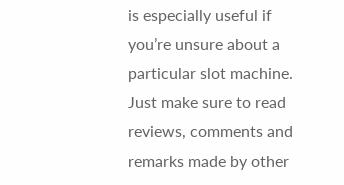is especially useful if you’re unsure about a particular slot machine. Just make sure to read reviews, comments and remarks made by other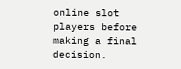online slot players before making a final decision.